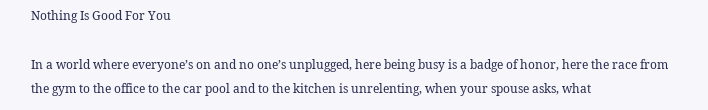Nothing Is Good For You

In a world where everyone’s on and no one’s unplugged, here being busy is a badge of honor, here the race from the gym to the office to the car pool and to the kitchen is unrelenting, when your spouse asks, what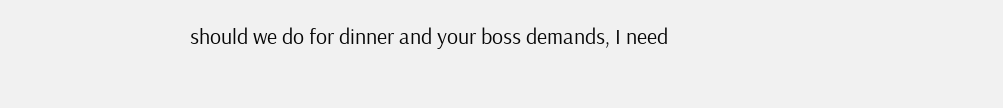should we do for dinner and your boss demands, I need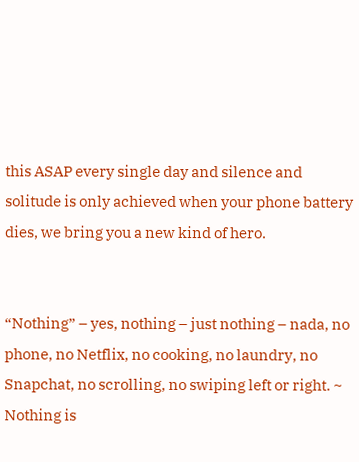this ASAP every single day and silence and solitude is only achieved when your phone battery dies, we bring you a new kind of hero.


“Nothing” – yes, nothing – just nothing – nada, no phone, no Netflix, no cooking, no laundry, no Snapchat, no scrolling, no swiping left or right. ~ Nothing is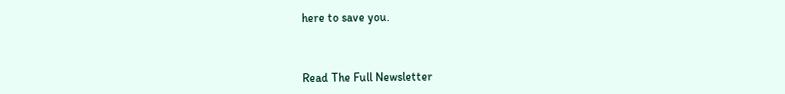here to save you.



Read The Full Newsletter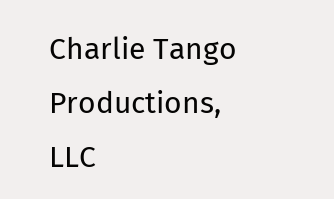Charlie Tango Productions, LLC